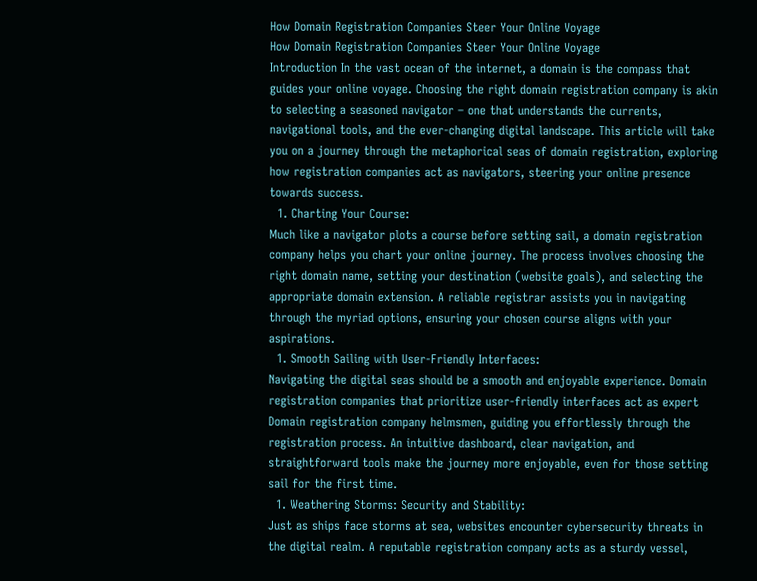How Domain Registration Companies Steer Your Online Voyage
How Domain Registration Companies Steer Your Online Voyage
Introduction In the vast ocean of the internet, a domain is the compass that guides your online voyage. Choosing the right domain registration company is akin to selecting a seasoned navigator – one that understands the currents, navigational tools, and the ever-changing digital landscape. This article will take you on a journey through the metaphorical seas of domain registration, exploring how registration companies act as navigators, steering your online presence towards success.
  1. Charting Your Course:
Much like a navigator plots a course before setting sail, a domain registration company helps you chart your online journey. The process involves choosing the right domain name, setting your destination (website goals), and selecting the appropriate domain extension. A reliable registrar assists you in navigating through the myriad options, ensuring your chosen course aligns with your aspirations.
  1. Smooth Sailing with User-Friendly Interfaces:
Navigating the digital seas should be a smooth and enjoyable experience. Domain registration companies that prioritize user-friendly interfaces act as expert Domain registration company helmsmen, guiding you effortlessly through the registration process. An intuitive dashboard, clear navigation, and straightforward tools make the journey more enjoyable, even for those setting sail for the first time.
  1. Weathering Storms: Security and Stability:
Just as ships face storms at sea, websites encounter cybersecurity threats in the digital realm. A reputable registration company acts as a sturdy vessel,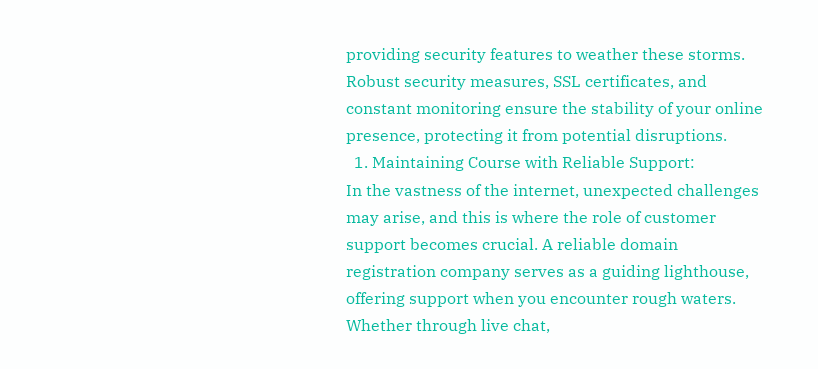providing security features to weather these storms. Robust security measures, SSL certificates, and constant monitoring ensure the stability of your online presence, protecting it from potential disruptions.
  1. Maintaining Course with Reliable Support:
In the vastness of the internet, unexpected challenges may arise, and this is where the role of customer support becomes crucial. A reliable domain registration company serves as a guiding lighthouse, offering support when you encounter rough waters. Whether through live chat,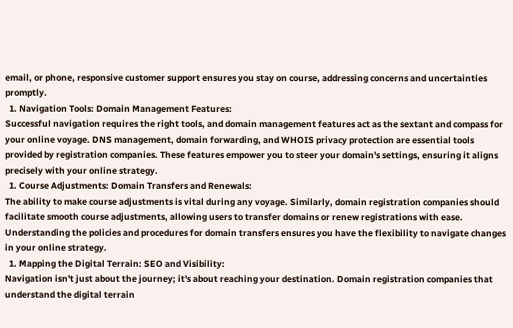email, or phone, responsive customer support ensures you stay on course, addressing concerns and uncertainties promptly.
  1. Navigation Tools: Domain Management Features:
Successful navigation requires the right tools, and domain management features act as the sextant and compass for your online voyage. DNS management, domain forwarding, and WHOIS privacy protection are essential tools provided by registration companies. These features empower you to steer your domain's settings, ensuring it aligns precisely with your online strategy.
  1. Course Adjustments: Domain Transfers and Renewals:
The ability to make course adjustments is vital during any voyage. Similarly, domain registration companies should facilitate smooth course adjustments, allowing users to transfer domains or renew registrations with ease. Understanding the policies and procedures for domain transfers ensures you have the flexibility to navigate changes in your online strategy.
  1. Mapping the Digital Terrain: SEO and Visibility:
Navigation isn't just about the journey; it's about reaching your destination. Domain registration companies that understand the digital terrain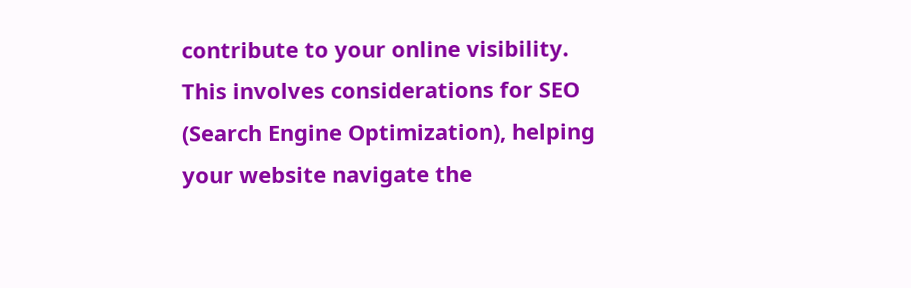contribute to your online visibility. This involves considerations for SEO (Search Engine Optimization), helping your website navigate the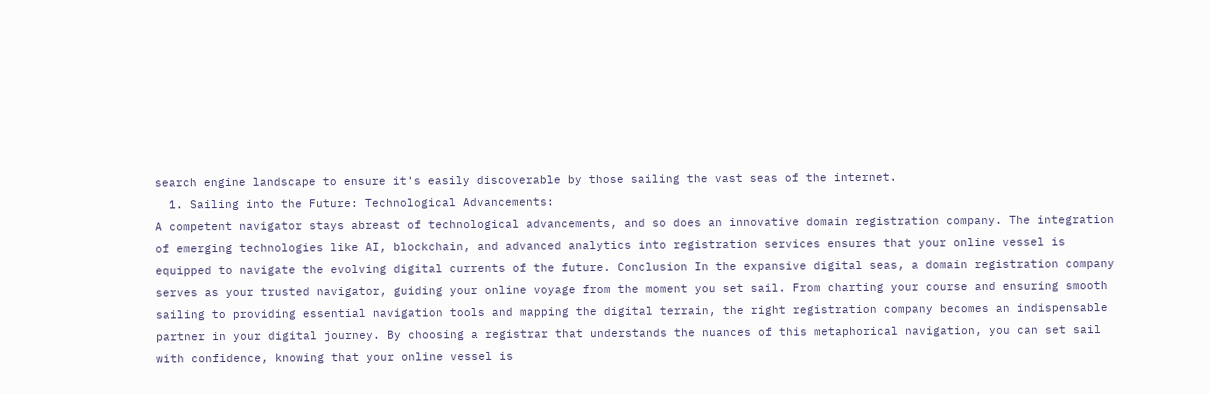search engine landscape to ensure it's easily discoverable by those sailing the vast seas of the internet.
  1. Sailing into the Future: Technological Advancements:
A competent navigator stays abreast of technological advancements, and so does an innovative domain registration company. The integration of emerging technologies like AI, blockchain, and advanced analytics into registration services ensures that your online vessel is equipped to navigate the evolving digital currents of the future. Conclusion In the expansive digital seas, a domain registration company serves as your trusted navigator, guiding your online voyage from the moment you set sail. From charting your course and ensuring smooth sailing to providing essential navigation tools and mapping the digital terrain, the right registration company becomes an indispensable partner in your digital journey. By choosing a registrar that understands the nuances of this metaphorical navigation, you can set sail with confidence, knowing that your online vessel is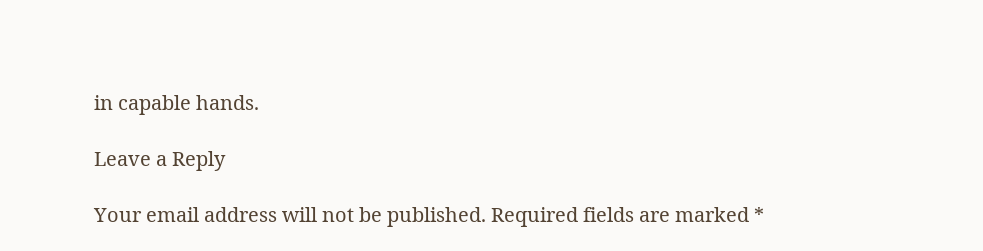in capable hands.

Leave a Reply

Your email address will not be published. Required fields are marked *